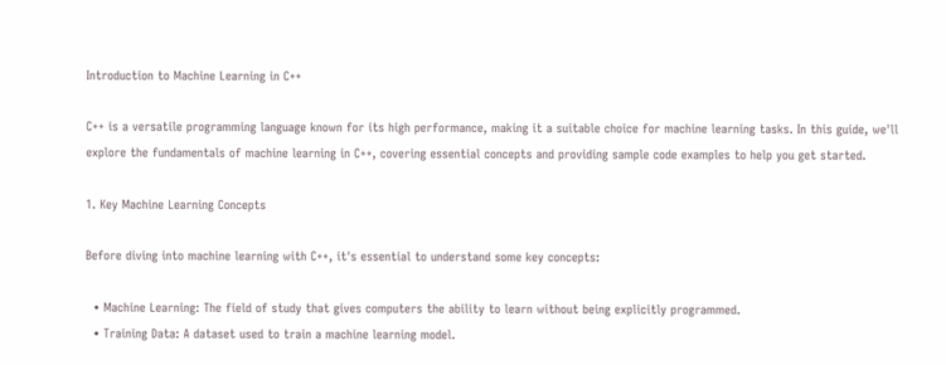Introduction to Machine Learning in C++

C++ is a versatile programming language known for its high performance, making it a suitable choice for machine learning tasks. In this guide, we'll explore the fundamentals of machine learning in C++, covering essential concepts and providing sample code examples to help you get started.

1. Key Machine Learning Concepts

Before diving into machine learning with C++, it's essential to understand some key concepts:

  • Machine Learning: The field of study that gives computers the ability to learn without being explicitly programmed.
  • Training Data: A dataset used to train a machine learning model.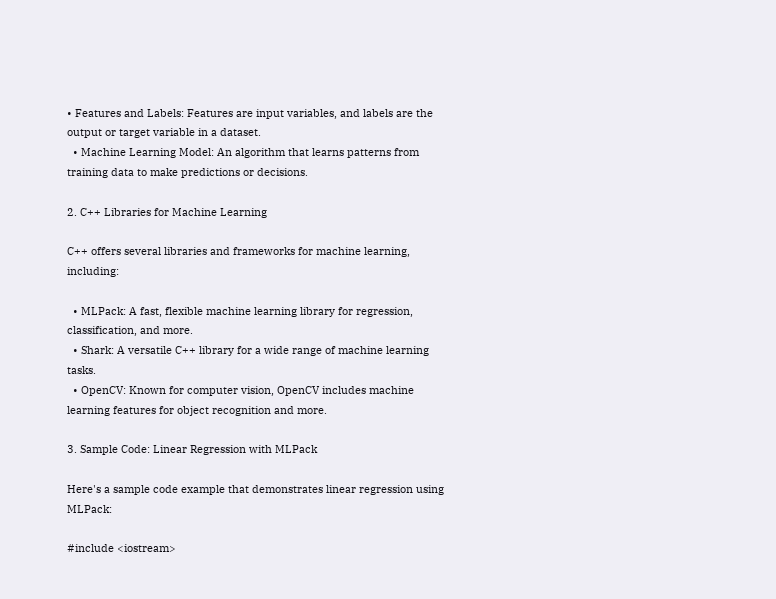• Features and Labels: Features are input variables, and labels are the output or target variable in a dataset.
  • Machine Learning Model: An algorithm that learns patterns from training data to make predictions or decisions.

2. C++ Libraries for Machine Learning

C++ offers several libraries and frameworks for machine learning, including:

  • MLPack: A fast, flexible machine learning library for regression, classification, and more.
  • Shark: A versatile C++ library for a wide range of machine learning tasks.
  • OpenCV: Known for computer vision, OpenCV includes machine learning features for object recognition and more.

3. Sample Code: Linear Regression with MLPack

Here's a sample code example that demonstrates linear regression using MLPack:

#include <iostream>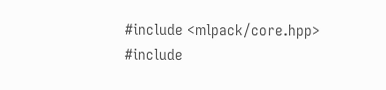#include <mlpack/core.hpp>
#include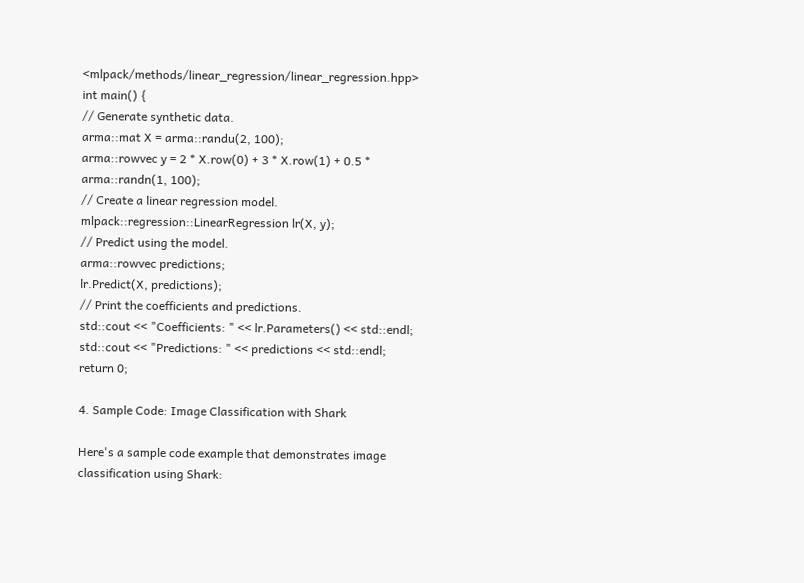<mlpack/methods/linear_regression/linear_regression.hpp>
int main() {
// Generate synthetic data.
arma::mat X = arma::randu(2, 100);
arma::rowvec y = 2 * X.row(0) + 3 * X.row(1) + 0.5 * arma::randn(1, 100);
// Create a linear regression model.
mlpack::regression::LinearRegression lr(X, y);
// Predict using the model.
arma::rowvec predictions;
lr.Predict(X, predictions);
// Print the coefficients and predictions.
std::cout << "Coefficients: " << lr.Parameters() << std::endl;
std::cout << "Predictions: " << predictions << std::endl;
return 0;

4. Sample Code: Image Classification with Shark

Here's a sample code example that demonstrates image classification using Shark: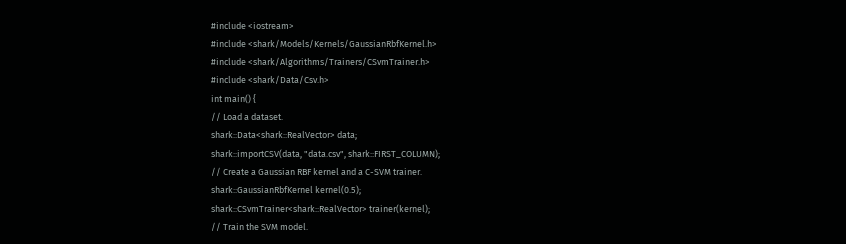#include <iostream>
#include <shark/Models/Kernels/GaussianRbfKernel.h>
#include <shark/Algorithms/Trainers/CSvmTrainer.h>
#include <shark/Data/Csv.h>
int main() {
// Load a dataset.
shark::Data<shark::RealVector> data;
shark::importCSV(data, "data.csv", shark::FIRST_COLUMN);
// Create a Gaussian RBF kernel and a C-SVM trainer.
shark::GaussianRbfKernel kernel(0.5);
shark::CSvmTrainer<shark::RealVector> trainer(kernel);
// Train the SVM model.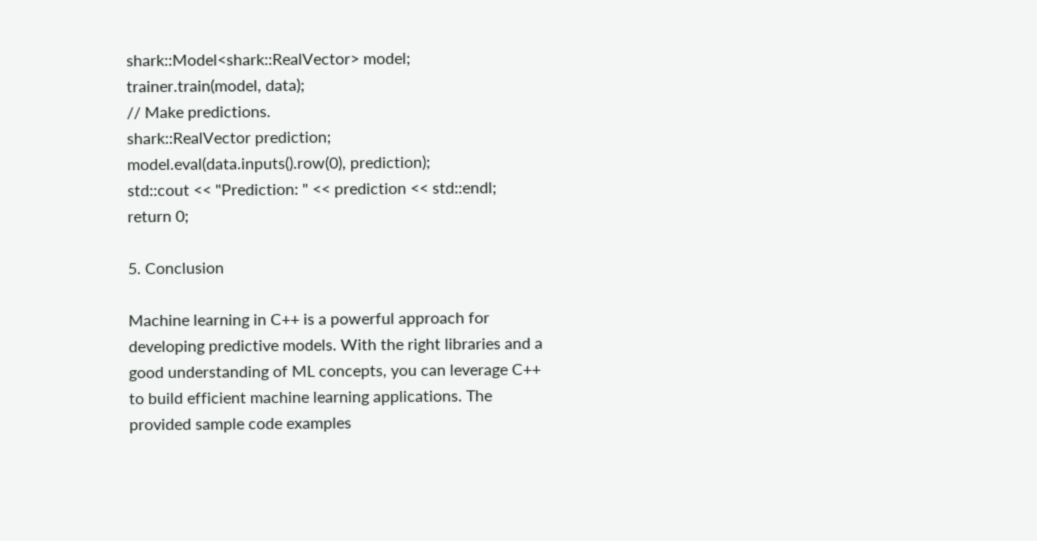shark::Model<shark::RealVector> model;
trainer.train(model, data);
// Make predictions.
shark::RealVector prediction;
model.eval(data.inputs().row(0), prediction);
std::cout << "Prediction: " << prediction << std::endl;
return 0;

5. Conclusion

Machine learning in C++ is a powerful approach for developing predictive models. With the right libraries and a good understanding of ML concepts, you can leverage C++ to build efficient machine learning applications. The provided sample code examples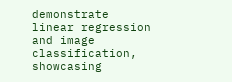demonstrate linear regression and image classification, showcasing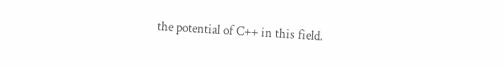the potential of C++ in this field.